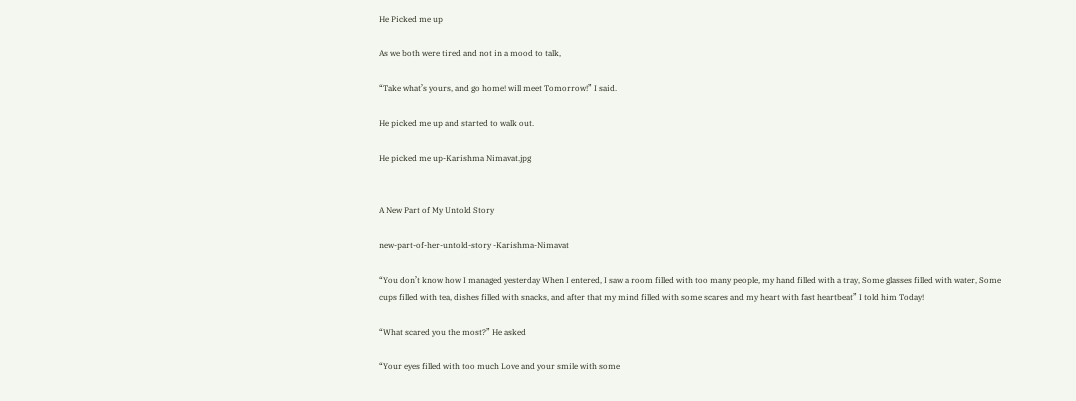He Picked me up

As we both were tired and not in a mood to talk,

“Take what’s yours, and go home! will meet Tomorrow!” I said.

He picked me up and started to walk out.

He picked me up-Karishma Nimavat.jpg


A New Part of My Untold Story

new-part-of-her-untold-story -Karishma-Nimavat

“You don’t know how I managed yesterday When I entered, I saw a room filled with too many people, my hand filled with a tray, Some glasses filled with water, Some cups filled with tea, dishes filled with snacks, and after that my mind filled with some scares and my heart with fast heartbeat” I told him Today!

“What scared you the most?” He asked

“Your eyes filled with too much Love and your smile with some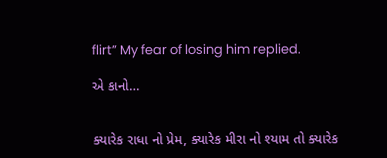flirt” My fear of losing him replied.

એ કાનો…


ક્યારેક રાધા નો પ્રેમ, ક્યારેક મીરા નો શ્યામ તો ક્યારેક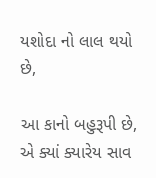યશોદા નો લાલ થયો છે,

આ કાનો બહુરૂપી છે, એ ક્યાં ક્યારેય સાવ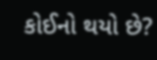કોઈનો થયો છે?